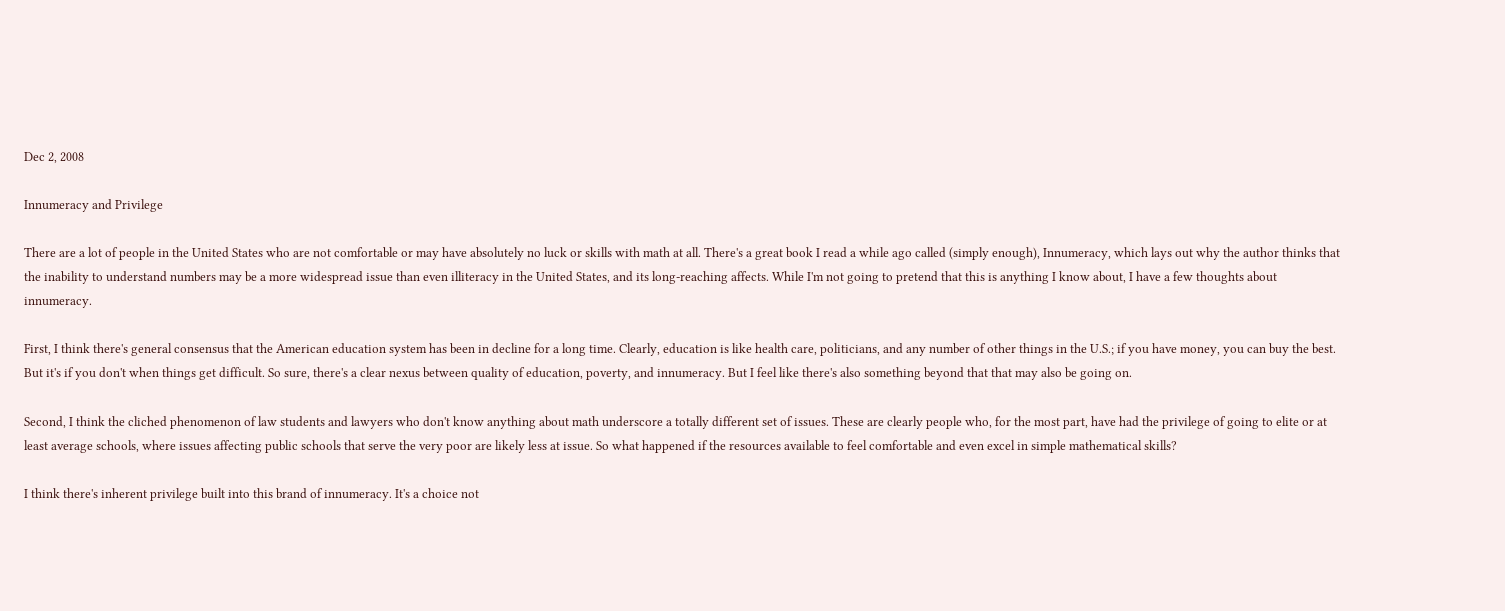Dec 2, 2008

Innumeracy and Privilege

There are a lot of people in the United States who are not comfortable or may have absolutely no luck or skills with math at all. There's a great book I read a while ago called (simply enough), Innumeracy, which lays out why the author thinks that the inability to understand numbers may be a more widespread issue than even illiteracy in the United States, and its long-reaching affects. While I'm not going to pretend that this is anything I know about, I have a few thoughts about innumeracy.

First, I think there's general consensus that the American education system has been in decline for a long time. Clearly, education is like health care, politicians, and any number of other things in the U.S.; if you have money, you can buy the best. But it's if you don't when things get difficult. So sure, there's a clear nexus between quality of education, poverty, and innumeracy. But I feel like there's also something beyond that that may also be going on.

Second, I think the cliched phenomenon of law students and lawyers who don't know anything about math underscore a totally different set of issues. These are clearly people who, for the most part, have had the privilege of going to elite or at least average schools, where issues affecting public schools that serve the very poor are likely less at issue. So what happened if the resources available to feel comfortable and even excel in simple mathematical skills?

I think there's inherent privilege built into this brand of innumeracy. It's a choice not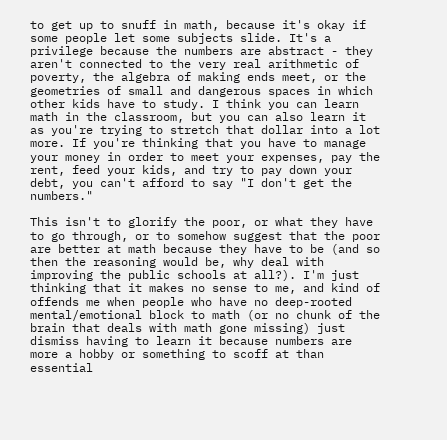to get up to snuff in math, because it's okay if some people let some subjects slide. It's a privilege because the numbers are abstract - they aren't connected to the very real arithmetic of poverty, the algebra of making ends meet, or the geometries of small and dangerous spaces in which other kids have to study. I think you can learn math in the classroom, but you can also learn it as you're trying to stretch that dollar into a lot more. If you're thinking that you have to manage your money in order to meet your expenses, pay the rent, feed your kids, and try to pay down your debt, you can't afford to say "I don't get the numbers."

This isn't to glorify the poor, or what they have to go through, or to somehow suggest that the poor are better at math because they have to be (and so then the reasoning would be, why deal with improving the public schools at all?). I'm just thinking that it makes no sense to me, and kind of offends me when people who have no deep-rooted mental/emotional block to math (or no chunk of the brain that deals with math gone missing) just dismiss having to learn it because numbers are more a hobby or something to scoff at than essential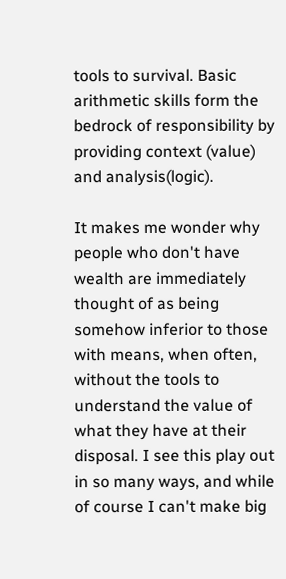tools to survival. Basic arithmetic skills form the bedrock of responsibility by providing context (value) and analysis(logic).

It makes me wonder why people who don't have wealth are immediately thought of as being somehow inferior to those with means, when often, without the tools to understand the value of what they have at their disposal. I see this play out in so many ways, and while of course I can't make big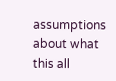assumptions about what this all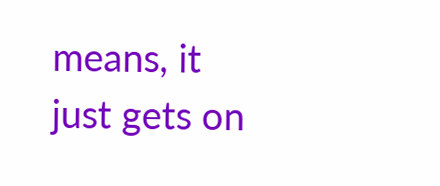means, it just gets on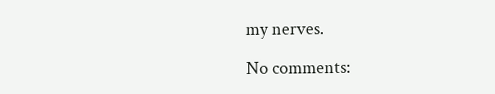my nerves.

No comments: